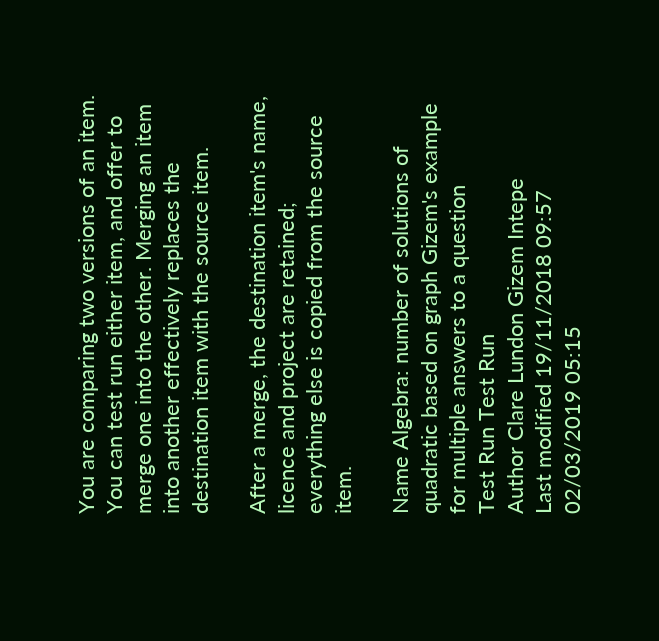You are comparing two versions of an item. You can test run either item, and offer to merge one into the other. Merging an item into another effectively replaces the destination item with the source item.

After a merge, the destination item's name, licence and project are retained; everything else is copied from the source item.

Name Algebra: number of solutions of quadratic based on graph Gizem's example for multiple answers to a question
Test Run Test Run
Author Clare Lundon Gizem Intepe
Last modified 19/11/2018 09:57 02/03/2019 05:15